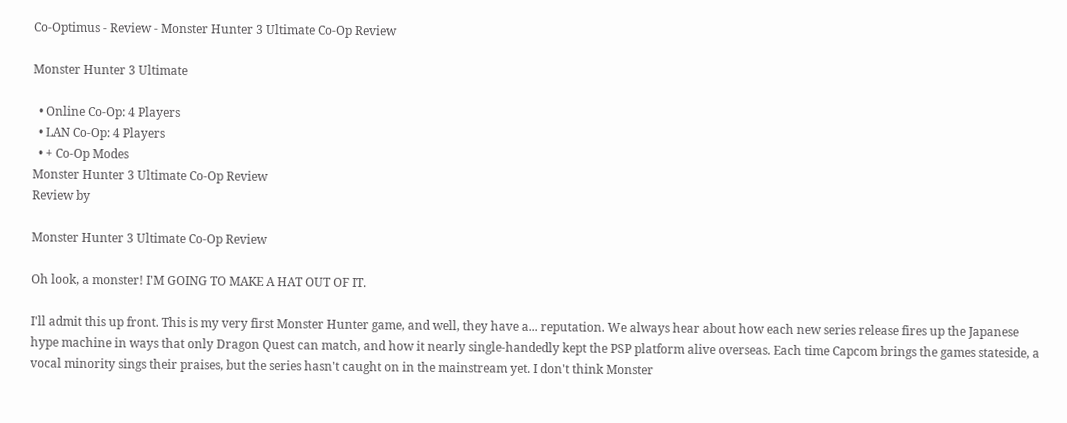Co-Optimus - Review - Monster Hunter 3 Ultimate Co-Op Review

Monster Hunter 3 Ultimate

  • Online Co-Op: 4 Players
  • LAN Co-Op: 4 Players
  • + Co-Op Modes
Monster Hunter 3 Ultimate Co-Op Review
Review by

Monster Hunter 3 Ultimate Co-Op Review

Oh look, a monster! I'M GOING TO MAKE A HAT OUT OF IT.

I'll admit this up front. This is my very first Monster Hunter game, and well, they have a... reputation. We always hear about how each new series release fires up the Japanese hype machine in ways that only Dragon Quest can match, and how it nearly single-handedly kept the PSP platform alive overseas. Each time Capcom brings the games stateside, a vocal minority sings their praises, but the series hasn't caught on in the mainstream yet. I don't think Monster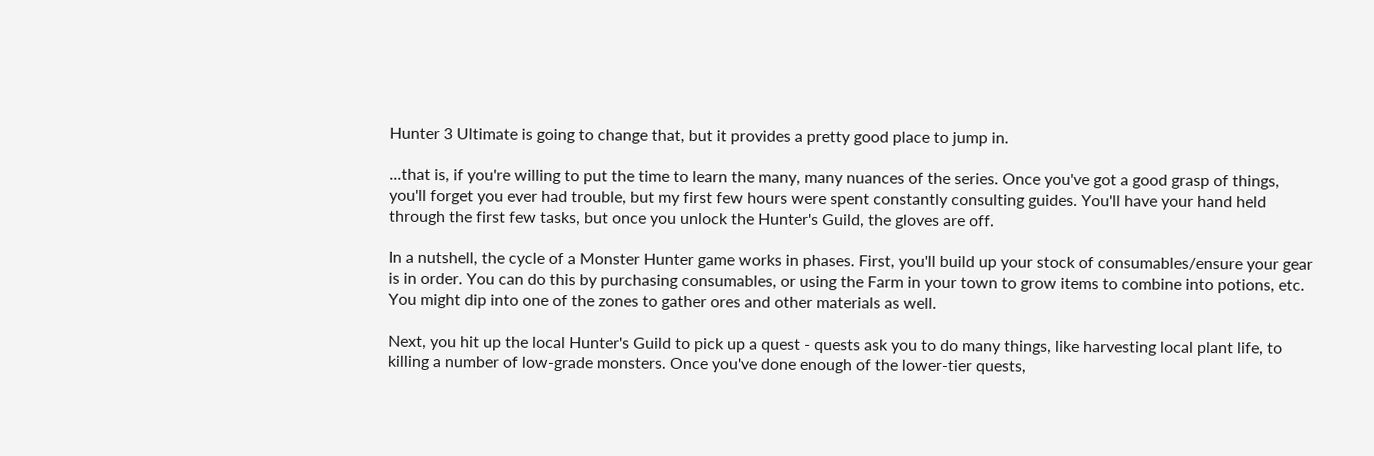Hunter 3 Ultimate is going to change that, but it provides a pretty good place to jump in.

...that is, if you're willing to put the time to learn the many, many nuances of the series. Once you've got a good grasp of things, you'll forget you ever had trouble, but my first few hours were spent constantly consulting guides. You'll have your hand held through the first few tasks, but once you unlock the Hunter's Guild, the gloves are off.

In a nutshell, the cycle of a Monster Hunter game works in phases. First, you'll build up your stock of consumables/ensure your gear is in order. You can do this by purchasing consumables, or using the Farm in your town to grow items to combine into potions, etc. You might dip into one of the zones to gather ores and other materials as well.

Next, you hit up the local Hunter's Guild to pick up a quest - quests ask you to do many things, like harvesting local plant life, to killing a number of low-grade monsters. Once you've done enough of the lower-tier quests,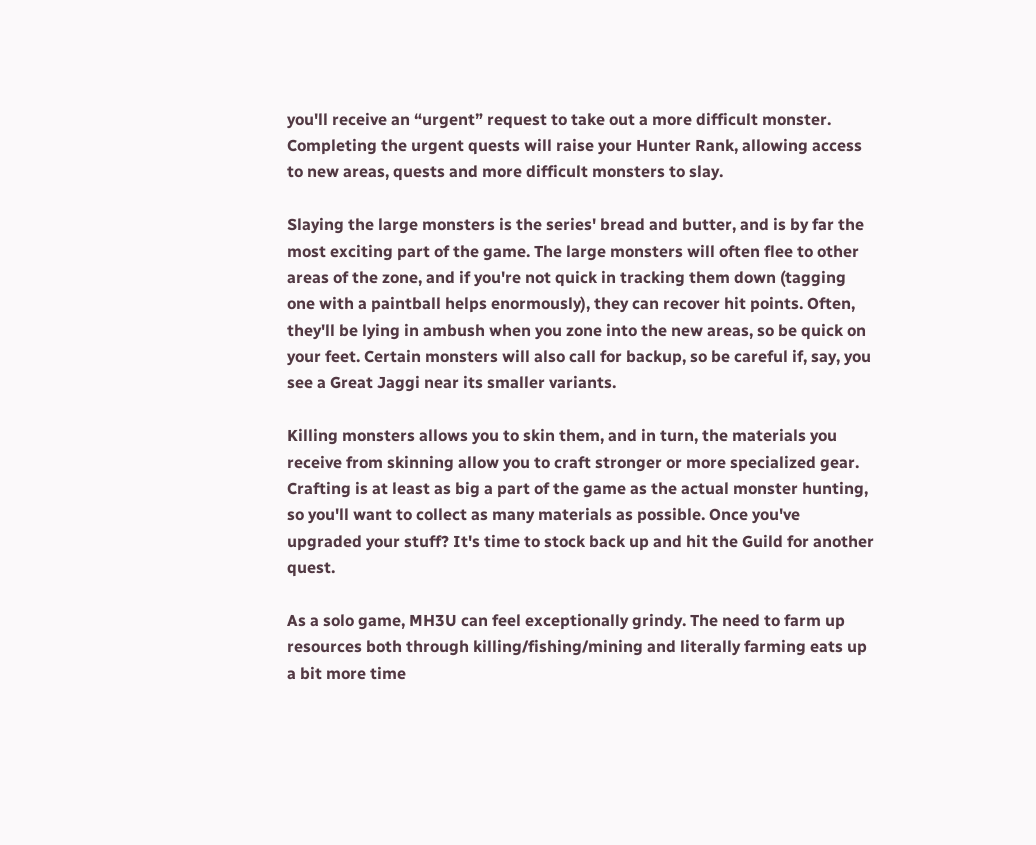you'll receive an “urgent” request to take out a more difficult monster. Completing the urgent quests will raise your Hunter Rank, allowing access to new areas, quests and more difficult monsters to slay.

Slaying the large monsters is the series' bread and butter, and is by far the most exciting part of the game. The large monsters will often flee to other areas of the zone, and if you're not quick in tracking them down (tagging one with a paintball helps enormously), they can recover hit points. Often, they'll be lying in ambush when you zone into the new areas, so be quick on your feet. Certain monsters will also call for backup, so be careful if, say, you see a Great Jaggi near its smaller variants.

Killing monsters allows you to skin them, and in turn, the materials you receive from skinning allow you to craft stronger or more specialized gear. Crafting is at least as big a part of the game as the actual monster hunting, so you'll want to collect as many materials as possible. Once you've upgraded your stuff? It's time to stock back up and hit the Guild for another quest.

As a solo game, MH3U can feel exceptionally grindy. The need to farm up resources both through killing/fishing/mining and literally farming eats up a bit more time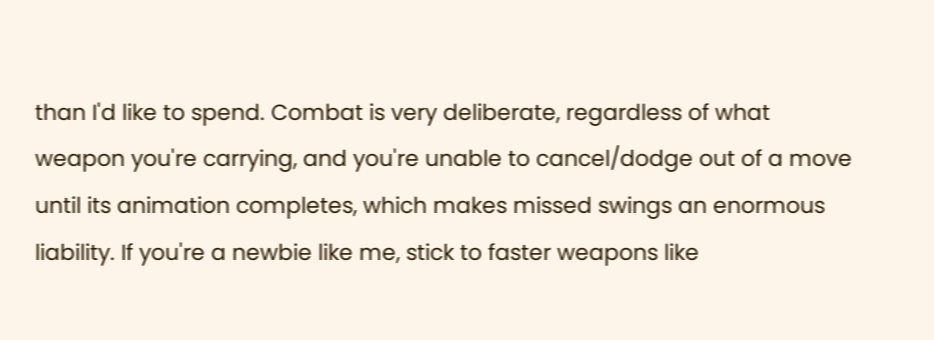than I'd like to spend. Combat is very deliberate, regardless of what weapon you're carrying, and you're unable to cancel/dodge out of a move until its animation completes, which makes missed swings an enormous liability. If you're a newbie like me, stick to faster weapons like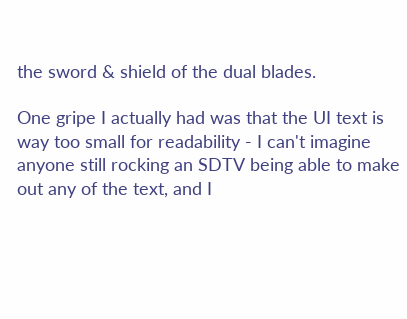the sword & shield of the dual blades.

One gripe I actually had was that the UI text is way too small for readability - I can't imagine anyone still rocking an SDTV being able to make out any of the text, and I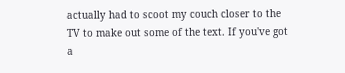actually had to scoot my couch closer to the TV to make out some of the text. If you've got a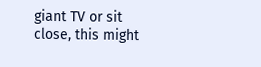giant TV or sit close, this might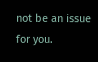not be an issue for you.